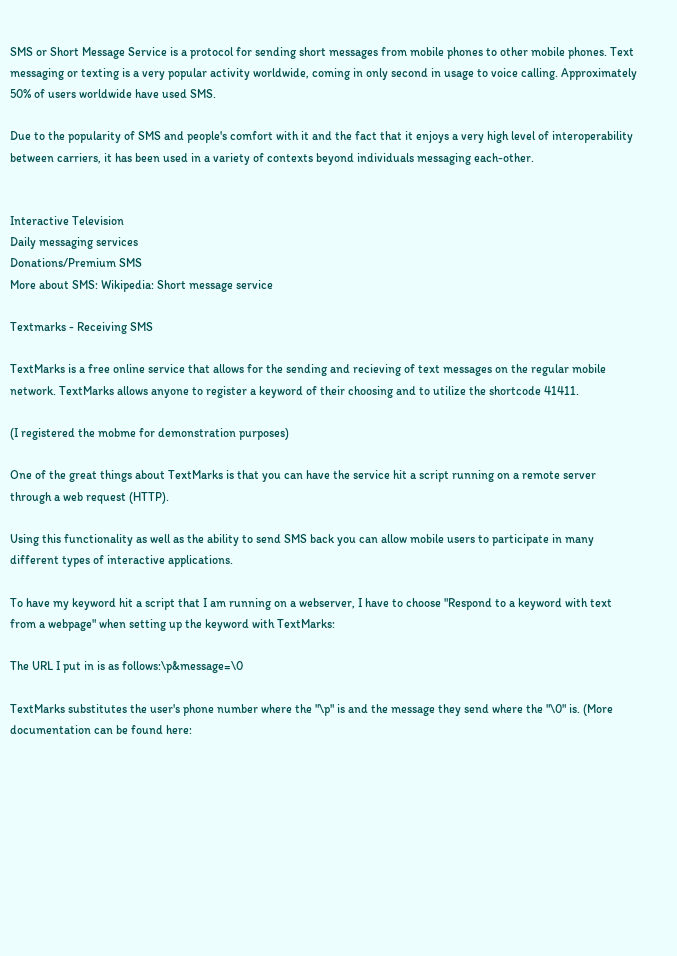SMS or Short Message Service is a protocol for sending short messages from mobile phones to other mobile phones. Text messaging or texting is a very popular activity worldwide, coming in only second in usage to voice calling. Approximately 50% of users worldwide have used SMS.

Due to the popularity of SMS and people's comfort with it and the fact that it enjoys a very high level of interoperability between carriers, it has been used in a variety of contexts beyond individuals messaging each-other.


Interactive Television
Daily messaging services
Donations/Premium SMS
More about SMS: Wikipedia: Short message service

Textmarks - Receiving SMS

TextMarks is a free online service that allows for the sending and recieving of text messages on the regular mobile network. TextMarks allows anyone to register a keyword of their choosing and to utilize the shortcode 41411.

(I registered the mobme for demonstration purposes)

One of the great things about TextMarks is that you can have the service hit a script running on a remote server through a web request (HTTP).

Using this functionality as well as the ability to send SMS back you can allow mobile users to participate in many different types of interactive applications.

To have my keyword hit a script that I am running on a webserver, I have to choose "Respond to a keyword with text from a webpage" when setting up the keyword with TextMarks:

The URL I put in is as follows:\p&message=\0

TextMarks substitutes the user's phone number where the "\p" is and the message they send where the "\0" is. (More documentation can be found here: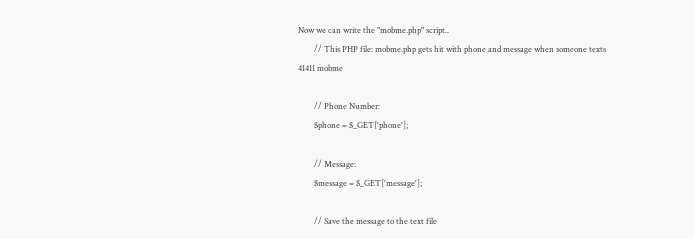Now we can write the "mobme.php" script..
        // This PHP file: mobme.php gets hit with phone and message when someone texts 41411 mobme

        // Phone Number:
        $phone = $_GET['phone'];

        // Message:
        $message = $_GET['message'];

        // Save the message to the text file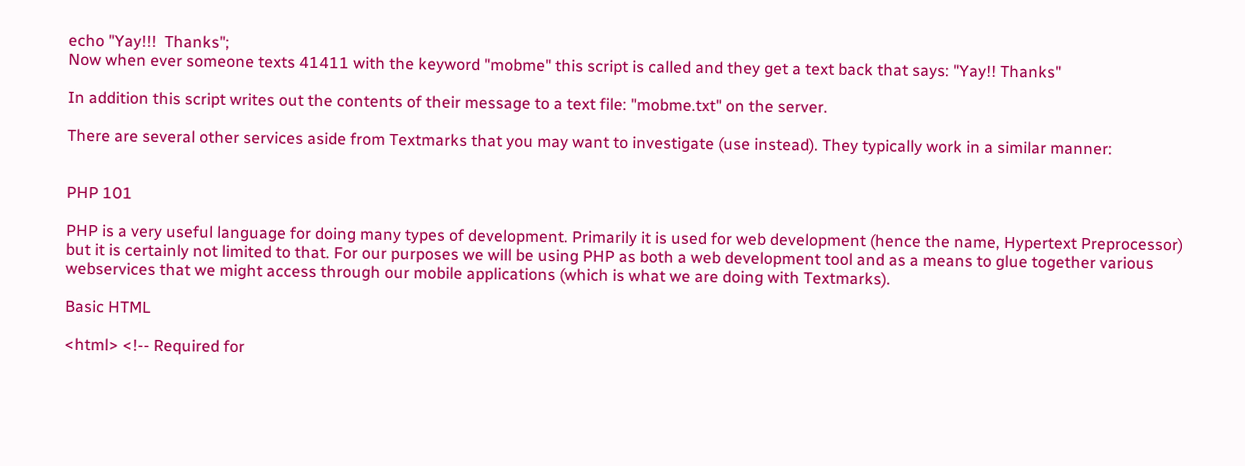echo "Yay!!!  Thanks";
Now when ever someone texts 41411 with the keyword "mobme" this script is called and they get a text back that says: "Yay!! Thanks"

In addition this script writes out the contents of their message to a text file: "mobme.txt" on the server.

There are several other services aside from Textmarks that you may want to investigate (use instead). They typically work in a similar manner:


PHP 101

PHP is a very useful language for doing many types of development. Primarily it is used for web development (hence the name, Hypertext Preprocessor) but it is certainly not limited to that. For our purposes we will be using PHP as both a web development tool and as a means to glue together various webservices that we might access through our mobile applications (which is what we are doing with Textmarks).

Basic HTML

<html> <!-- Required for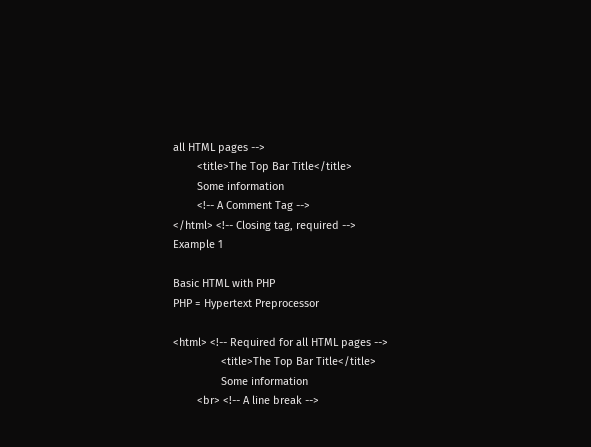all HTML pages -->
        <title>The Top Bar Title</title>
        Some information
        <!-- A Comment Tag -->
</html> <!-- Closing tag, required -->
Example 1

Basic HTML with PHP
PHP = Hypertext Preprocessor

<html> <!-- Required for all HTML pages -->
                <title>The Top Bar Title</title>
                Some information
        <br> <!-- A line break -->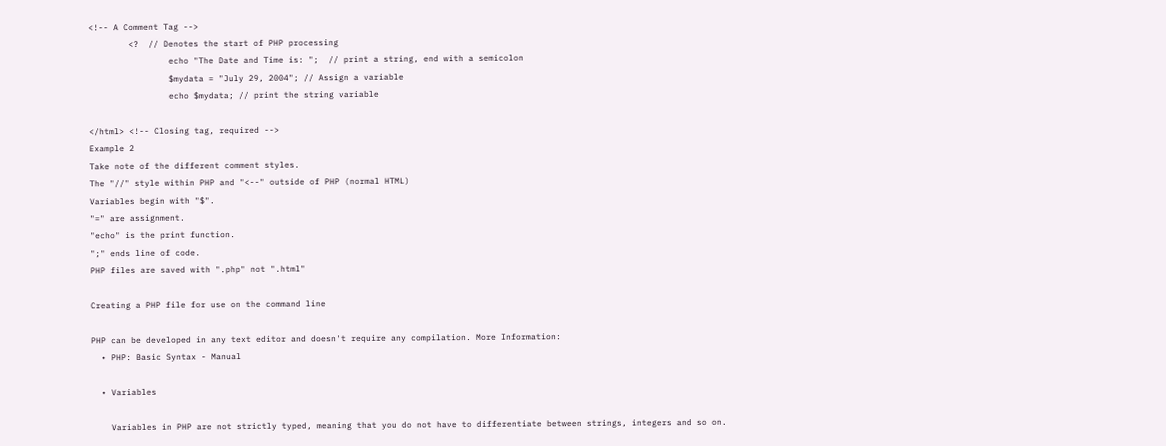<!-- A Comment Tag -->
        <?  // Denotes the start of PHP processing
                echo "The Date and Time is: ";  // print a string, end with a semicolon
                $mydata = "July 29, 2004"; // Assign a variable
                echo $mydata; // print the string variable

</html> <!-- Closing tag, required -->
Example 2
Take note of the different comment styles.
The "//" style within PHP and "<--" outside of PHP (normal HTML)
Variables begin with "$".
"=" are assignment.
"echo" is the print function.
";" ends line of code.
PHP files are saved with ".php" not ".html"

Creating a PHP file for use on the command line

PHP can be developed in any text editor and doesn't require any compilation. More Information:
  • PHP: Basic Syntax - Manual

  • Variables

    Variables in PHP are not strictly typed, meaning that you do not have to differentiate between strings, integers and so on.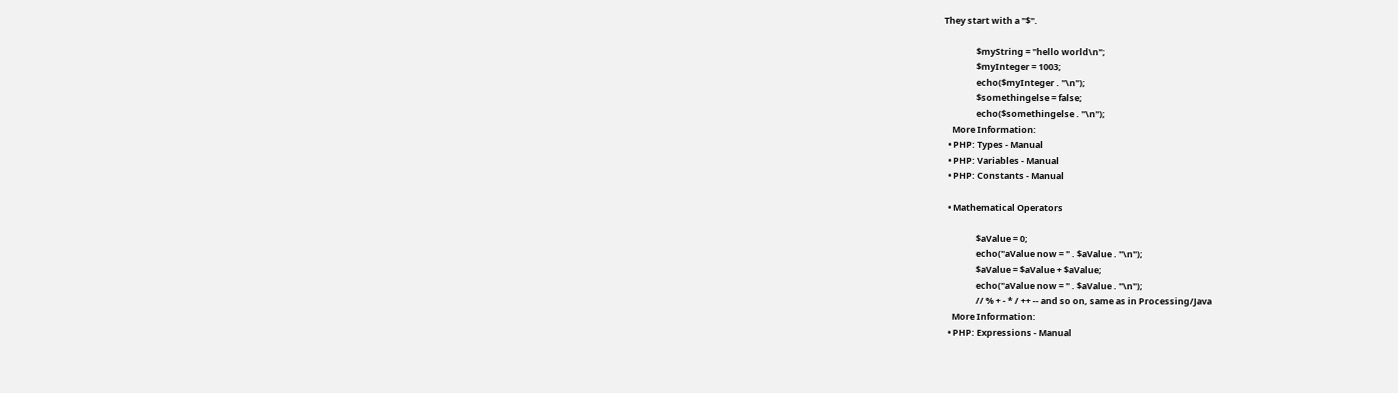They start with a "$".

                $myString = "hello world\n";
                $myInteger = 1003;
                echo($myInteger . "\n");
                $somethingelse = false;
                echo($somethingelse . "\n");
    More Information:
  • PHP: Types - Manual
  • PHP: Variables - Manual
  • PHP: Constants - Manual

  • Mathematical Operators

                $aValue = 0;
                echo("aValue now = " . $aValue . "\n");
                $aValue = $aValue + $aValue;
                echo("aValue now = " . $aValue . "\n");
                // % + - * / ++ -- and so on, same as in Processing/Java
    More Information:
  • PHP: Expressions - Manual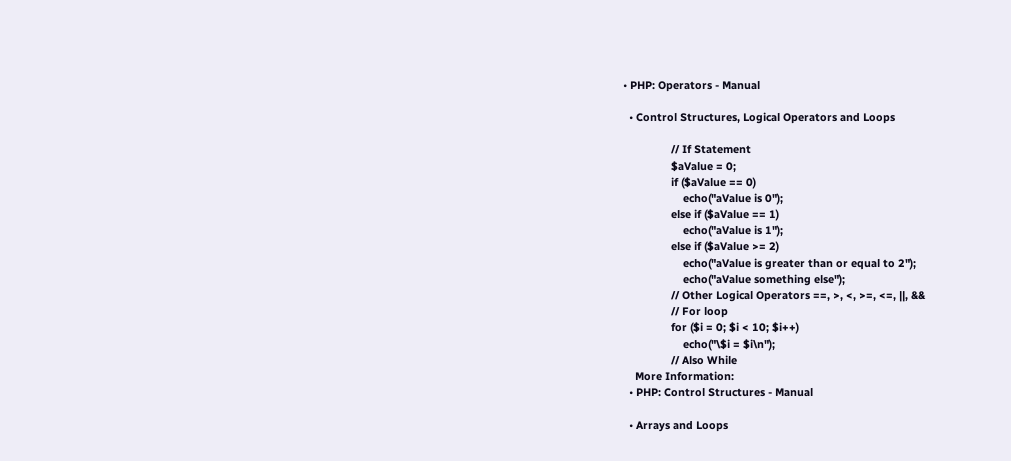• PHP: Operators - Manual

  • Control Structures, Logical Operators and Loops

                // If Statement
                $aValue = 0;
                if ($aValue == 0)
                    echo("aValue is 0");
                else if ($aValue == 1)
                    echo("aValue is 1");
                else if ($aValue >= 2)
                    echo("aValue is greater than or equal to 2");
                    echo("aValue something else");
                // Other Logical Operators ==, >, <, >=, <=, ||, &&
                // For loop
                for ($i = 0; $i < 10; $i++)
                    echo("\$i = $i\n");
                // Also While
    More Information:
  • PHP: Control Structures - Manual

  • Arrays and Loops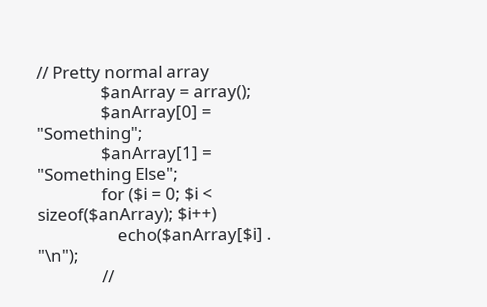// Pretty normal array
                $anArray = array();
                $anArray[0] = "Something";
                $anArray[1] = "Something Else";
                for ($i = 0; $i < sizeof($anArray); $i++)
                    echo($anArray[$i] . "\n");
                //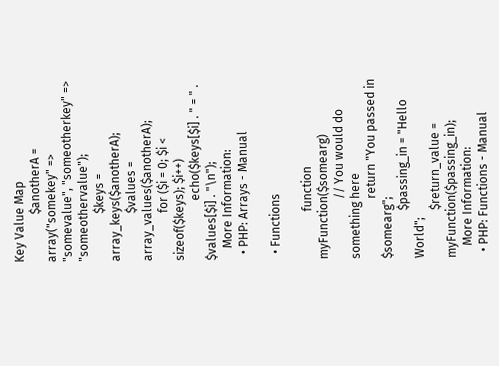Key Value Map
                $anotherA = array("somekey" => "somevalue", "someotherkey" => "someothervalue");
                $keys = array_keys($anotherA);
                $values = array_values($anotherA);
                for ($i = 0; $i < sizeof($keys); $i++)
                    echo($keys[$i] . " = " . $values[$i] . "\n");
    More Information:
  • PHP: Arrays - Manual

  • Functions

                function myFunction($somearg)
                    // You would do something here
                    return "You passed in $somearg";
                $passing_in = "Hello World";
                $return_value = myFunction($passing_in);
    More Information:
  • PHP: Functions - Manual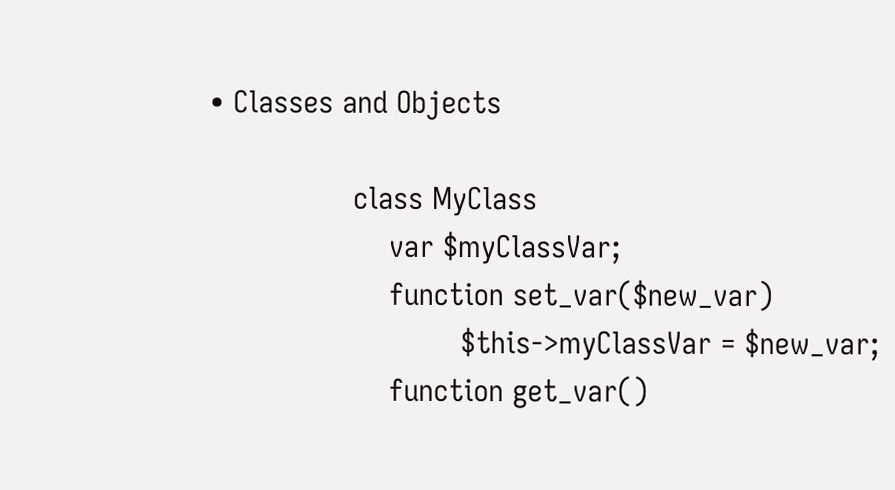• Classes and Objects

                class MyClass
                    var $myClassVar;
                    function set_var($new_var)
                            $this->myClassVar = $new_var;
                    function get_var()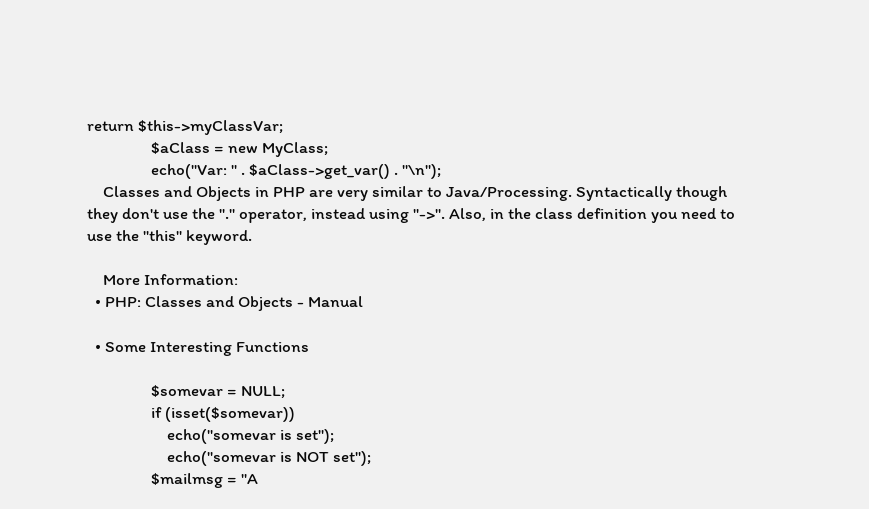return $this->myClassVar;
                $aClass = new MyClass;
                echo("Var: " . $aClass->get_var() . "\n");
    Classes and Objects in PHP are very similar to Java/Processing. Syntactically though they don't use the "." operator, instead using "->". Also, in the class definition you need to use the "this" keyword.

    More Information:
  • PHP: Classes and Objects - Manual

  • Some Interesting Functions

                $somevar = NULL;
                if (isset($somevar))
                    echo("somevar is set");
                    echo("somevar is NOT set");
                $mailmsg = "A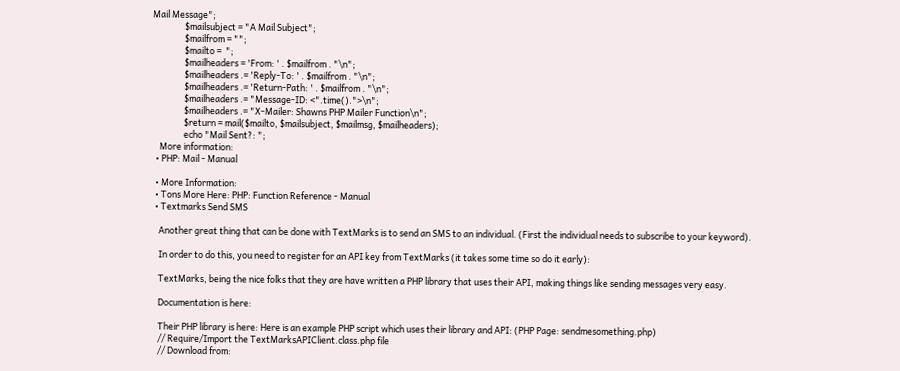Mail Message";
                $mailsubject = "A Mail Subject";
                $mailfrom = "";
                $mailto =  ";
                $mailheaders = 'From: ' . $mailfrom . "\n";
                $mailheaders .= 'Reply-To: ' . $mailfrom . "\n";
                $mailheaders .= 'Return-Path: ' . $mailfrom . "\n";
                $mailheaders .= "Message-ID: <".time().">\n";
                $mailheaders .= "X-Mailer: Shawns PHP Mailer Function\n";
                $return = mail($mailto, $mailsubject, $mailmsg, $mailheaders);
                echo "Mail Sent?: ";
    More information:
  • PHP: Mail - Manual

  • More Information:
  • Tons More Here: PHP: Function Reference - Manual
  • Textmarks Send SMS

    Another great thing that can be done with TextMarks is to send an SMS to an individual. (First the individual needs to subscribe to your keyword).

    In order to do this, you need to register for an API key from TextMarks (it takes some time so do it early):

    TextMarks, being the nice folks that they are have written a PHP library that uses their API, making things like sending messages very easy.

    Documentation is here:

    Their PHP library is here: Here is an example PHP script which uses their library and API: (PHP Page: sendmesomething.php)
    // Require/Import the TextMarksAPIClient.class.php file
    // Download from: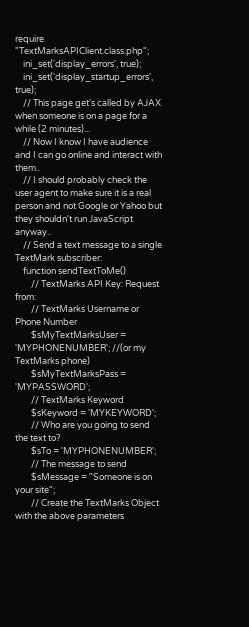require "TextMarksAPIClient.class.php";
    ini_set('display_errors', true);
    ini_set('display_startup_errors', true);
    // This page get's called by AJAX when someone is on a page for a while (2 minutes)...
    // Now I know I have audience and I can go online and interact with them..
    // I should probably check the user agent to make sure it is a real person and not Google or Yahoo but they shouldn't run JavaScript anyway..
    // Send a text message to a single TextMark subscriber:
    function sendTextToMe()
        // TextMarks API Key: Request from:
        // TextMarks Username or Phone Number
        $sMyTextMarksUser = 'MYPHONENUMBER'; //(or my TextMarks phone)
        $sMyTextMarksPass = 'MYPASSWORD';
        // TextMarks Keyword
        $sKeyword = 'MYKEYWORD';
        // Who are you going to send the text to?
        $sTo = 'MYPHONENUMBER';
        // The message to send
        $sMessage = "Someone is on your site";
        // Create the TextMarks Object with the above parameters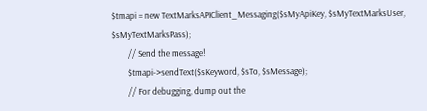$tmapi = new TextMarksAPIClient_Messaging($sMyApiKey, $sMyTextMarksUser, $sMyTextMarksPass);
        // Send the message!
        $tmapi->sendText($sKeyword, $sTo, $sMessage);
        // For debugging, dump out the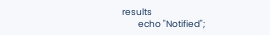results
        echo "Notified";